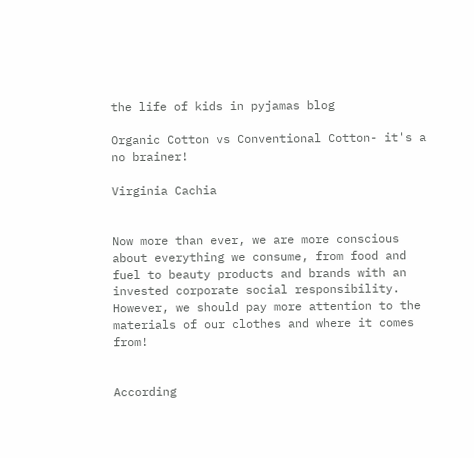the life of kids in pyjamas blog

Organic Cotton vs Conventional Cotton- it's a no brainer!

Virginia Cachia


Now more than ever, we are more conscious about everything we consume, from food and fuel to beauty products and brands with an invested corporate social responsibility. However, we should pay more attention to the materials of our clothes and where it comes from!


According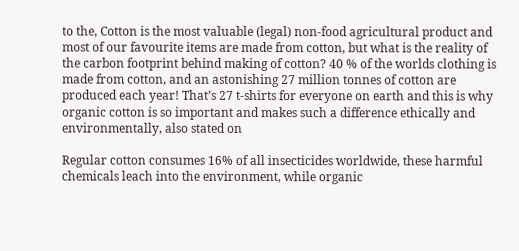to the, Cotton is the most valuable (legal) non-food agricultural product and most of our favourite items are made from cotton, but what is the reality of the carbon footprint behind making of cotton? 40 % of the worlds clothing is made from cotton, and an astonishing 27 million tonnes of cotton are produced each year! That’s 27 t-shirts for everyone on earth and this is why organic cotton is so important and makes such a difference ethically and environmentally, also stated on

Regular cotton consumes 16% of all insecticides worldwide, these harmful chemicals leach into the environment, while organic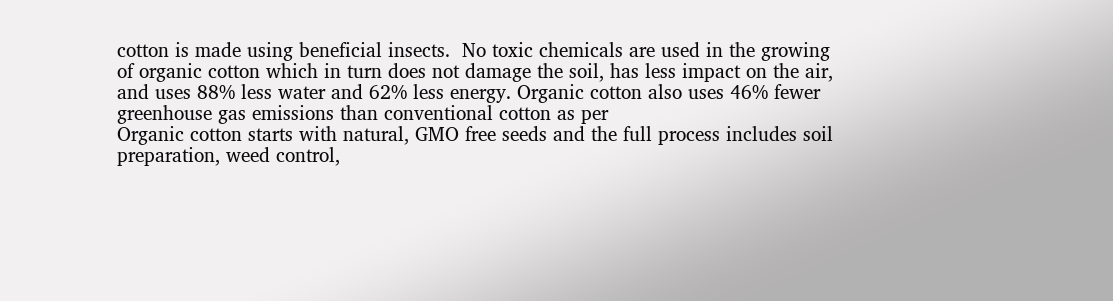cotton is made using beneficial insects.  No toxic chemicals are used in the growing of organic cotton which in turn does not damage the soil, has less impact on the air, and uses 88% less water and 62% less energy. Organic cotton also uses 46% fewer greenhouse gas emissions than conventional cotton as per
Organic cotton starts with natural, GMO free seeds and the full process includes soil preparation, weed control,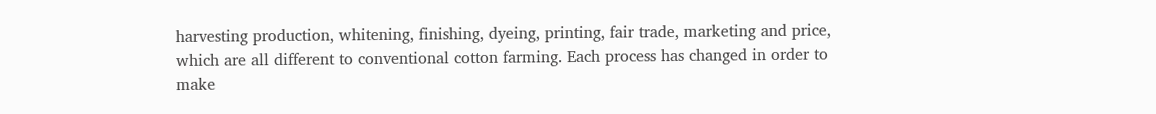harvesting production, whitening, finishing, dyeing, printing, fair trade, marketing and price, which are all different to conventional cotton farming. Each process has changed in order to make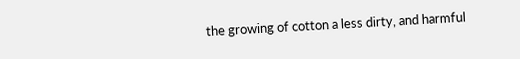the growing of cotton a less dirty, and harmful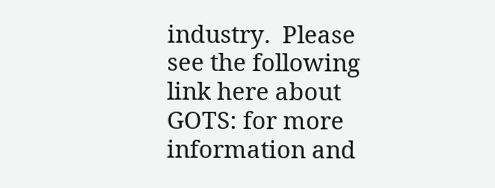industry.  Please see the following link here about GOTS: for more information and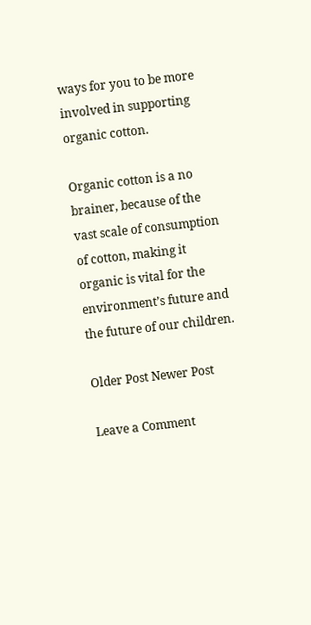ways for you to be more involved in supporting organic cotton.

Organic cotton is a no brainer, because of the vast scale of consumption of cotton, making it organic is vital for the environment’s future and the future of our children.

Older Post Newer Post

Leave a Comment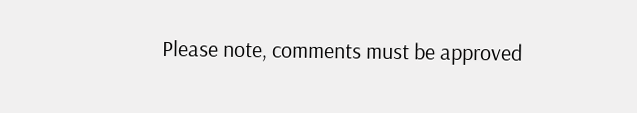Please note, comments must be approved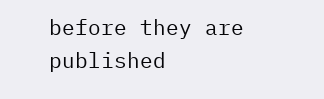before they are published